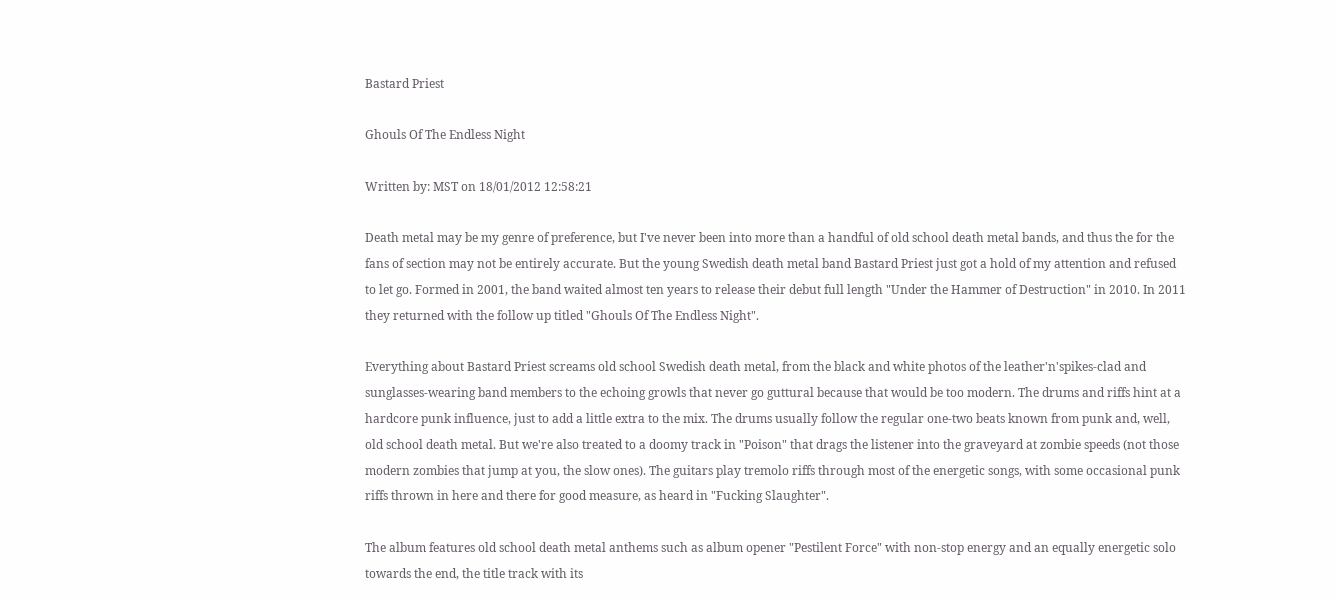Bastard Priest

Ghouls Of The Endless Night

Written by: MST on 18/01/2012 12:58:21

Death metal may be my genre of preference, but I've never been into more than a handful of old school death metal bands, and thus the for the fans of section may not be entirely accurate. But the young Swedish death metal band Bastard Priest just got a hold of my attention and refused to let go. Formed in 2001, the band waited almost ten years to release their debut full length "Under the Hammer of Destruction" in 2010. In 2011 they returned with the follow up titled "Ghouls Of The Endless Night".

Everything about Bastard Priest screams old school Swedish death metal, from the black and white photos of the leather'n'spikes-clad and sunglasses-wearing band members to the echoing growls that never go guttural because that would be too modern. The drums and riffs hint at a hardcore punk influence, just to add a little extra to the mix. The drums usually follow the regular one-two beats known from punk and, well, old school death metal. But we're also treated to a doomy track in "Poison" that drags the listener into the graveyard at zombie speeds (not those modern zombies that jump at you, the slow ones). The guitars play tremolo riffs through most of the energetic songs, with some occasional punk riffs thrown in here and there for good measure, as heard in "Fucking Slaughter".

The album features old school death metal anthems such as album opener "Pestilent Force" with non-stop energy and an equally energetic solo towards the end, the title track with its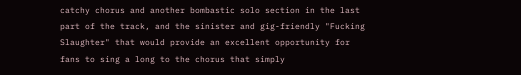catchy chorus and another bombastic solo section in the last part of the track, and the sinister and gig-friendly "Fucking Slaughter" that would provide an excellent opportunity for fans to sing a long to the chorus that simply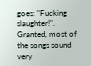goes: "Fucking slaughter!". Granted, most of the songs sound very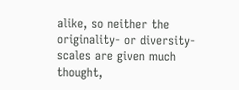alike, so neither the originality- or diversity-scales are given much thought,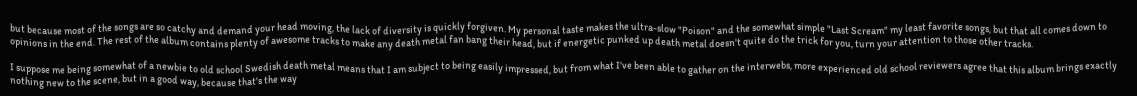but because most of the songs are so catchy and demand your head moving, the lack of diversity is quickly forgiven. My personal taste makes the ultra-slow "Poison" and the somewhat simple "Last Scream" my least favorite songs, but that all comes down to opinions in the end. The rest of the album contains plenty of awesome tracks to make any death metal fan bang their head, but if energetic punked up death metal doesn't quite do the trick for you, turn your attention to those other tracks.

I suppose me being somewhat of a newbie to old school Swedish death metal means that I am subject to being easily impressed, but from what I've been able to gather on the interwebs, more experienced old school reviewers agree that this album brings exactly nothing new to the scene, but in a good way, because that's the way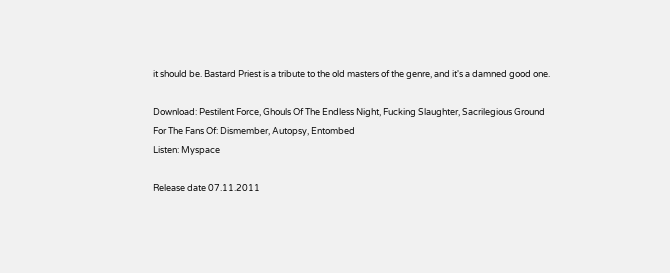it should be. Bastard Priest is a tribute to the old masters of the genre, and it's a damned good one.

Download: Pestilent Force, Ghouls Of The Endless Night, Fucking Slaughter, Sacrilegious Ground
For The Fans Of: Dismember, Autopsy, Entombed
Listen: Myspace

Release date 07.11.2011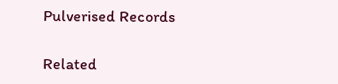Pulverised Records

Related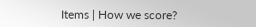Items | How we score?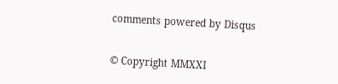comments powered by Disqus


© Copyright MMXXI